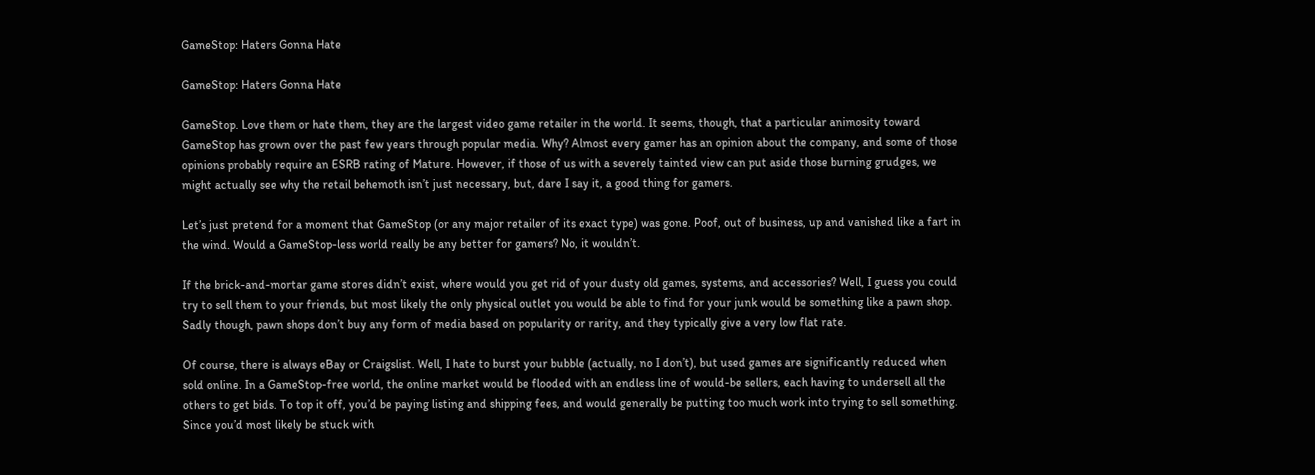GameStop: Haters Gonna Hate

GameStop: Haters Gonna Hate

GameStop. Love them or hate them, they are the largest video game retailer in the world. It seems, though, that a particular animosity toward GameStop has grown over the past few years through popular media. Why? Almost every gamer has an opinion about the company, and some of those opinions probably require an ESRB rating of Mature. However, if those of us with a severely tainted view can put aside those burning grudges, we might actually see why the retail behemoth isn’t just necessary, but, dare I say it, a good thing for gamers.

Let’s just pretend for a moment that GameStop (or any major retailer of its exact type) was gone. Poof, out of business, up and vanished like a fart in the wind. Would a GameStop-less world really be any better for gamers? No, it wouldn’t.

If the brick-and-mortar game stores didn’t exist, where would you get rid of your dusty old games, systems, and accessories? Well, I guess you could try to sell them to your friends, but most likely the only physical outlet you would be able to find for your junk would be something like a pawn shop. Sadly though, pawn shops don’t buy any form of media based on popularity or rarity, and they typically give a very low flat rate.

Of course, there is always eBay or Craigslist. Well, I hate to burst your bubble (actually, no I don’t), but used games are significantly reduced when sold online. In a GameStop-free world, the online market would be flooded with an endless line of would-be sellers, each having to undersell all the others to get bids. To top it off, you’d be paying listing and shipping fees, and would generally be putting too much work into trying to sell something. Since you’d most likely be stuck with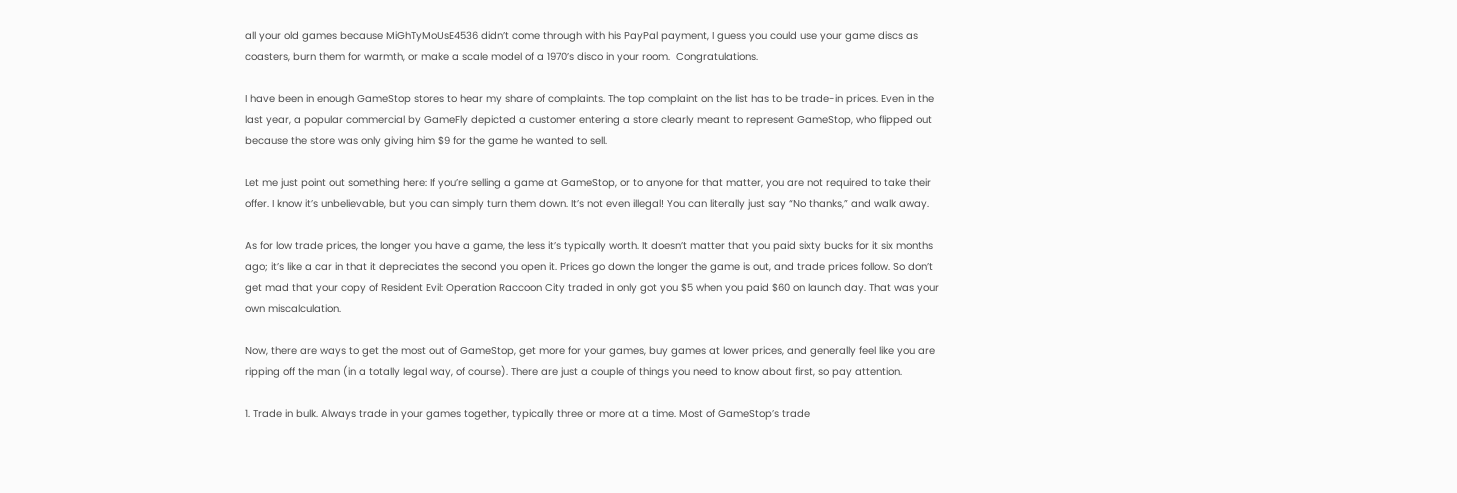all your old games because MiGhTyMoUsE4536 didn’t come through with his PayPal payment, I guess you could use your game discs as coasters, burn them for warmth, or make a scale model of a 1970’s disco in your room.  Congratulations.

I have been in enough GameStop stores to hear my share of complaints. The top complaint on the list has to be trade-in prices. Even in the last year, a popular commercial by GameFly depicted a customer entering a store clearly meant to represent GameStop, who flipped out because the store was only giving him $9 for the game he wanted to sell.

Let me just point out something here: If you’re selling a game at GameStop, or to anyone for that matter, you are not required to take their offer. I know it’s unbelievable, but you can simply turn them down. It’s not even illegal! You can literally just say “No thanks,” and walk away.

As for low trade prices, the longer you have a game, the less it’s typically worth. It doesn’t matter that you paid sixty bucks for it six months ago; it’s like a car in that it depreciates the second you open it. Prices go down the longer the game is out, and trade prices follow. So don’t get mad that your copy of Resident Evil: Operation Raccoon City traded in only got you $5 when you paid $60 on launch day. That was your own miscalculation.

Now, there are ways to get the most out of GameStop, get more for your games, buy games at lower prices, and generally feel like you are ripping off the man (in a totally legal way, of course). There are just a couple of things you need to know about first, so pay attention.

1. Trade in bulk. Always trade in your games together, typically three or more at a time. Most of GameStop’s trade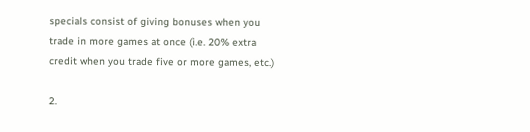specials consist of giving bonuses when you trade in more games at once (i.e. 20% extra credit when you trade five or more games, etc.)

2.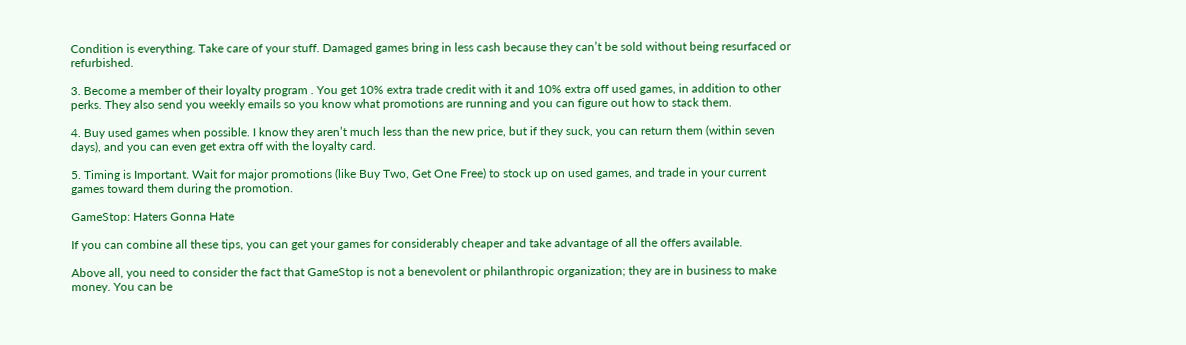Condition is everything. Take care of your stuff. Damaged games bring in less cash because they can’t be sold without being resurfaced or refurbished.

3. Become a member of their loyalty program . You get 10% extra trade credit with it and 10% extra off used games, in addition to other perks. They also send you weekly emails so you know what promotions are running and you can figure out how to stack them.

4. Buy used games when possible. I know they aren’t much less than the new price, but if they suck, you can return them (within seven days), and you can even get extra off with the loyalty card.

5. Timing is Important. Wait for major promotions (like Buy Two, Get One Free) to stock up on used games, and trade in your current games toward them during the promotion.

GameStop: Haters Gonna Hate

If you can combine all these tips, you can get your games for considerably cheaper and take advantage of all the offers available.

Above all, you need to consider the fact that GameStop is not a benevolent or philanthropic organization; they are in business to make money. You can be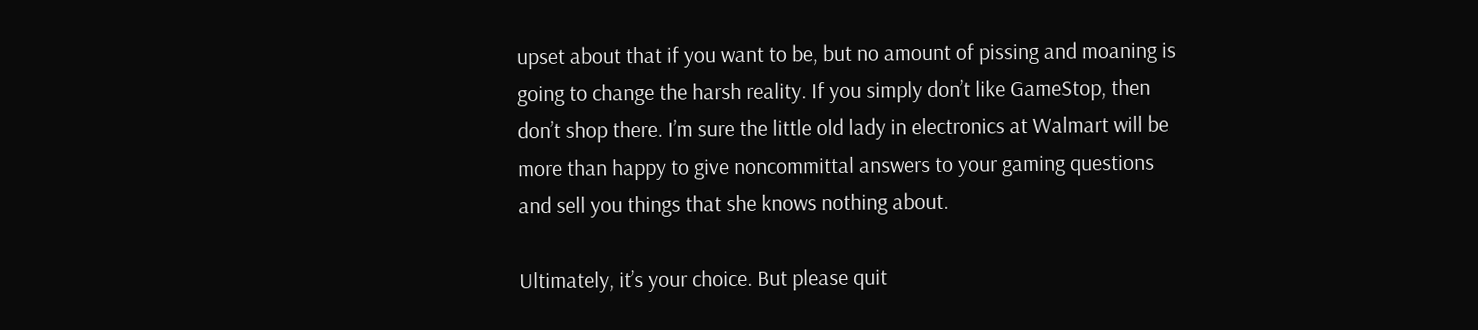upset about that if you want to be, but no amount of pissing and moaning is going to change the harsh reality. If you simply don’t like GameStop, then don’t shop there. I’m sure the little old lady in electronics at Walmart will be more than happy to give noncommittal answers to your gaming questions and sell you things that she knows nothing about.

Ultimately, it’s your choice. But please quit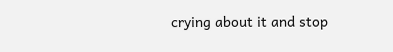crying about it and stop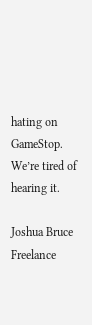hating on GameStop. We’re tired of hearing it.

Joshua Bruce
Freelance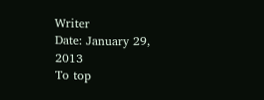Writer
Date: January 29, 2013
To top